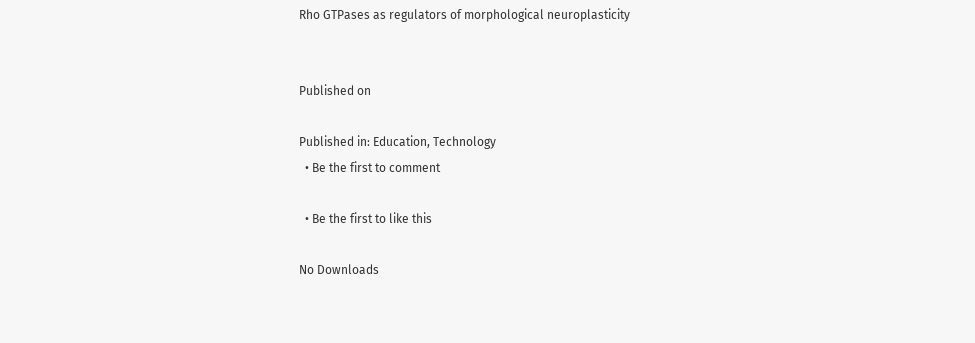Rho GTPases as regulators of morphological neuroplasticity


Published on

Published in: Education, Technology
  • Be the first to comment

  • Be the first to like this

No Downloads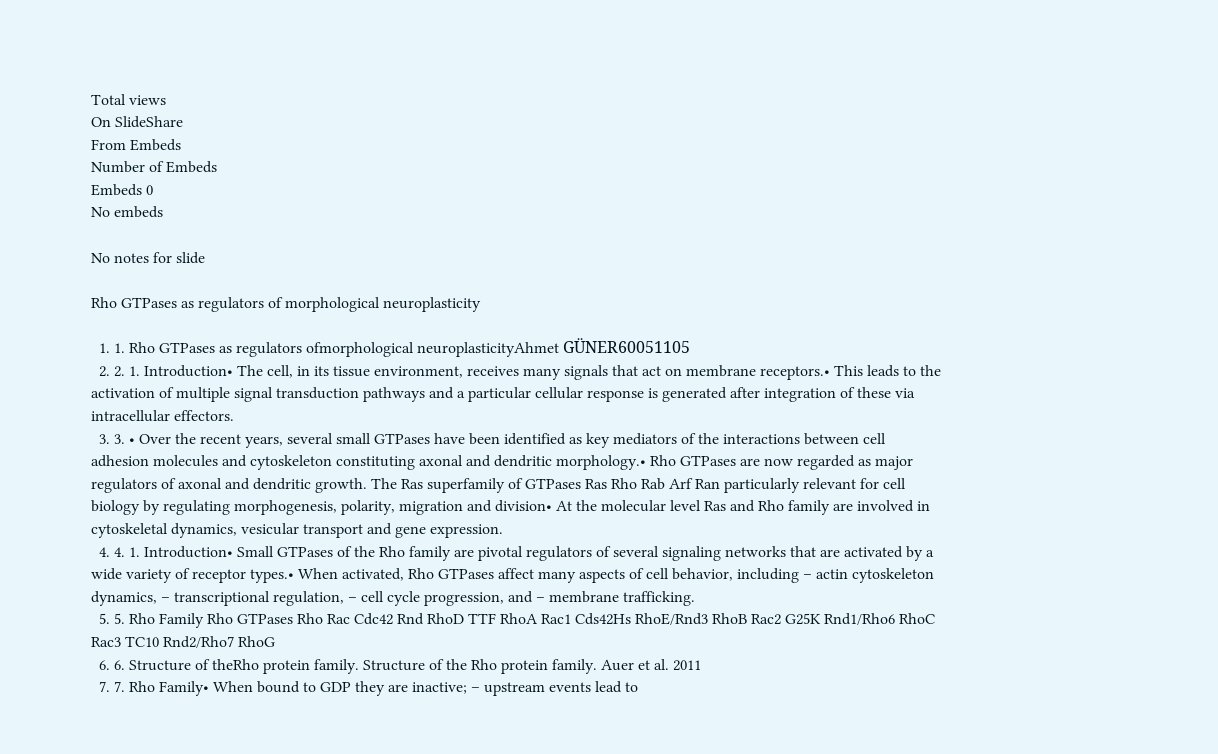Total views
On SlideShare
From Embeds
Number of Embeds
Embeds 0
No embeds

No notes for slide

Rho GTPases as regulators of morphological neuroplasticity

  1. 1. Rho GTPases as regulators ofmorphological neuroplasticityAhmet GÜNER60051105
  2. 2. 1. Introduction• The cell, in its tissue environment, receives many signals that act on membrane receptors.• This leads to the activation of multiple signal transduction pathways and a particular cellular response is generated after integration of these via intracellular effectors.
  3. 3. • Over the recent years, several small GTPases have been identified as key mediators of the interactions between cell adhesion molecules and cytoskeleton constituting axonal and dendritic morphology.• Rho GTPases are now regarded as major regulators of axonal and dendritic growth. The Ras superfamily of GTPases Ras Rho Rab Arf Ran particularly relevant for cell biology by regulating morphogenesis, polarity, migration and division• At the molecular level Ras and Rho family are involved in cytoskeletal dynamics, vesicular transport and gene expression.
  4. 4. 1. Introduction• Small GTPases of the Rho family are pivotal regulators of several signaling networks that are activated by a wide variety of receptor types.• When activated, Rho GTPases affect many aspects of cell behavior, including – actin cytoskeleton dynamics, – transcriptional regulation, – cell cycle progression, and – membrane trafficking.
  5. 5. Rho Family Rho GTPases Rho Rac Cdc42 Rnd RhoD TTF RhoA Rac1 Cds42Hs RhoE/Rnd3 RhoB Rac2 G25K Rnd1/Rho6 RhoC Rac3 TC10 Rnd2/Rho7 RhoG
  6. 6. Structure of theRho protein family. Structure of the Rho protein family. Auer et al. 2011
  7. 7. Rho Family• When bound to GDP they are inactive; – upstream events lead to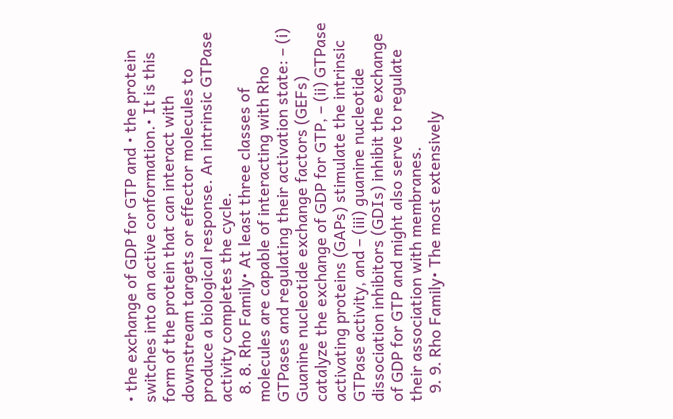• the exchange of GDP for GTP and • the protein switches into an active conformation.• It is this form of the protein that can interact with downstream targets or effector molecules to produce a biological response. An intrinsic GTPase activity completes the cycle.
  8. 8. Rho Family• At least three classes of molecules are capable of interacting with Rho GTPases and regulating their activation state: – (i) Guanine nucleotide exchange factors (GEFs) catalyze the exchange of GDP for GTP, – (ii) GTPase activating proteins (GAPs) stimulate the intrinsic GTPase activity, and – (iii) guanine nucleotide dissociation inhibitors (GDIs) inhibit the exchange of GDP for GTP and might also serve to regulate their association with membranes.
  9. 9. Rho Family• The most extensively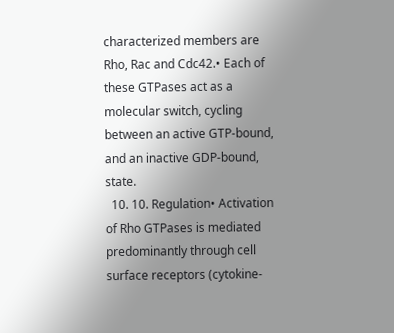characterized members are Rho, Rac and Cdc42.• Each of these GTPases act as a molecular switch, cycling between an active GTP-bound, and an inactive GDP-bound, state.
  10. 10. Regulation• Activation of Rho GTPases is mediated predominantly through cell surface receptors (cytokine-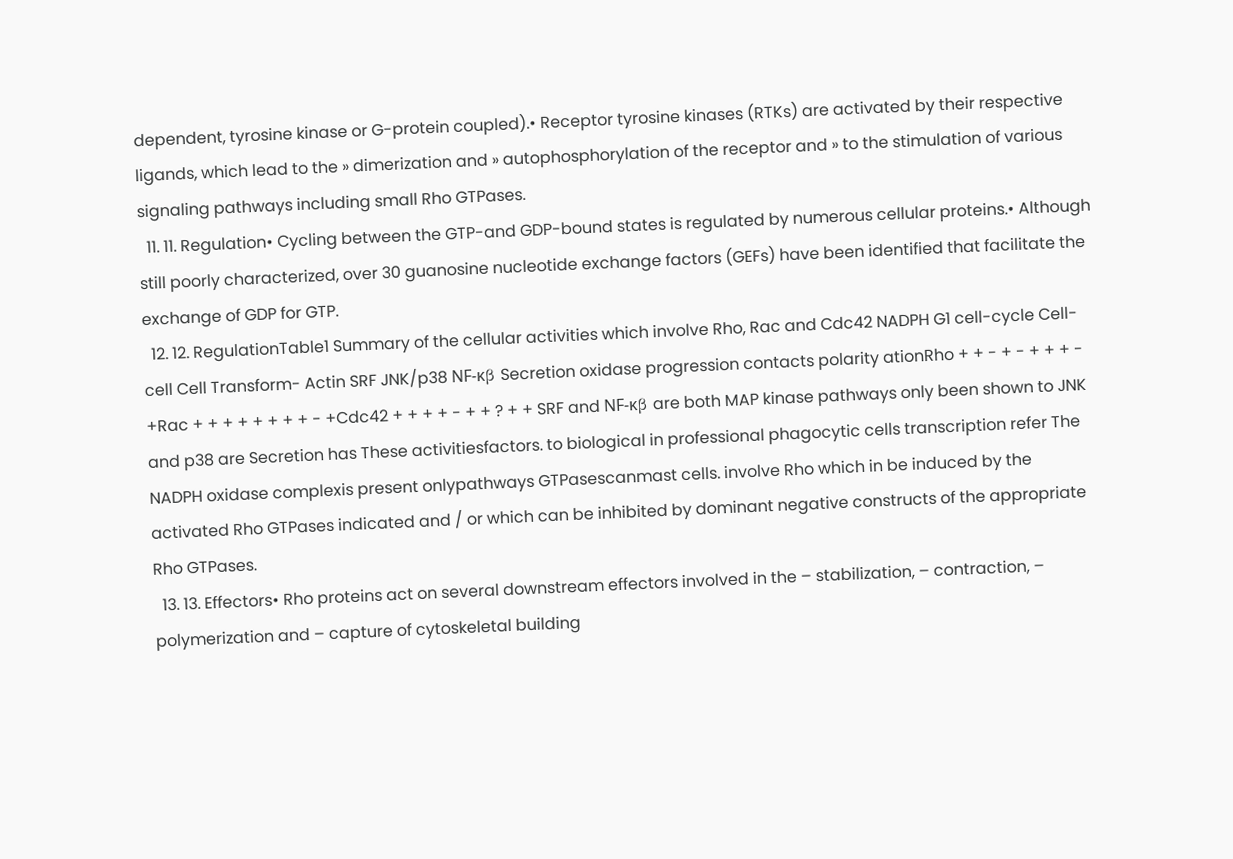dependent, tyrosine kinase or G-protein coupled).• Receptor tyrosine kinases (RTKs) are activated by their respective ligands, which lead to the » dimerization and » autophosphorylation of the receptor and » to the stimulation of various signaling pathways including small Rho GTPases.
  11. 11. Regulation• Cycling between the GTP-and GDP-bound states is regulated by numerous cellular proteins.• Although still poorly characterized, over 30 guanosine nucleotide exchange factors (GEFs) have been identified that facilitate the exchange of GDP for GTP.
  12. 12. RegulationTable1 Summary of the cellular activities which involve Rho, Rac and Cdc42 NADPH G1 cell-cycle Cell-cell Cell Transform- Actin SRF JNK/p38 NF-ĸβ Secretion oxidase progression contacts polarity ationRho + + - + - + + + - +Rac + + + + + + + + - +Cdc42 + + + + - + + ? + + SRF and NF-ĸβ are both MAP kinase pathways only been shown to JNK and p38 are Secretion has These activitiesfactors. to biological in professional phagocytic cells transcription refer The NADPH oxidase complexis present onlypathways GTPasescanmast cells. involve Rho which in be induced by the activated Rho GTPases indicated and / or which can be inhibited by dominant negative constructs of the appropriate Rho GTPases.
  13. 13. Effectors• Rho proteins act on several downstream effectors involved in the – stabilization, – contraction, – polymerization and – capture of cytoskeletal building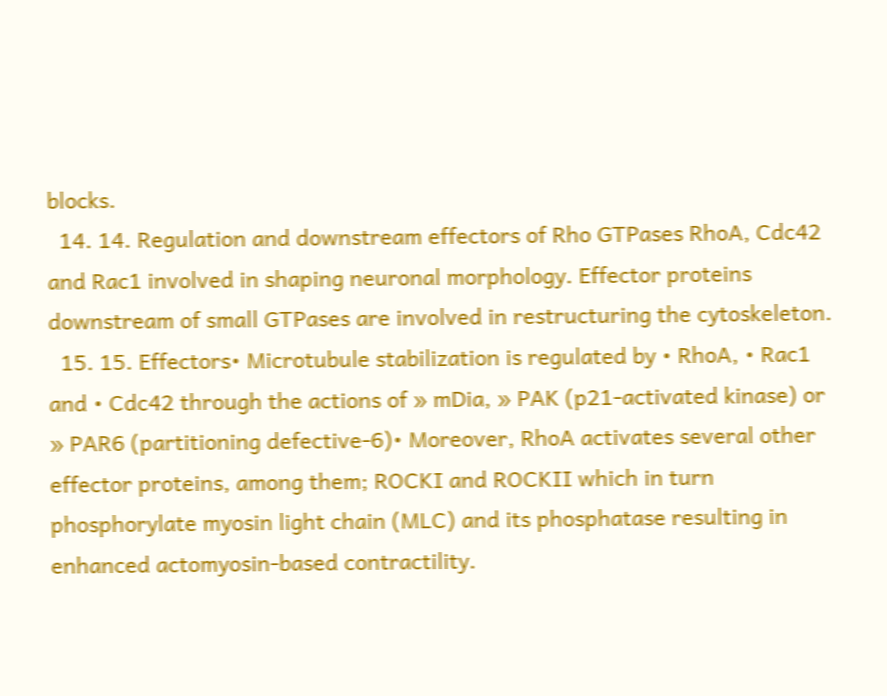blocks.
  14. 14. Regulation and downstream effectors of Rho GTPases RhoA, Cdc42 and Rac1 involved in shaping neuronal morphology. Effector proteins downstream of small GTPases are involved in restructuring the cytoskeleton.
  15. 15. Effectors• Microtubule stabilization is regulated by • RhoA, • Rac1 and • Cdc42 through the actions of » mDia, » PAK (p21-activated kinase) or » PAR6 (partitioning defective-6)• Moreover, RhoA activates several other effector proteins, among them; ROCKI and ROCKII which in turn phosphorylate myosin light chain (MLC) and its phosphatase resulting in enhanced actomyosin-based contractility.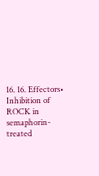16. 16. Effectors• Inhibition of ROCK in semaphorin-treated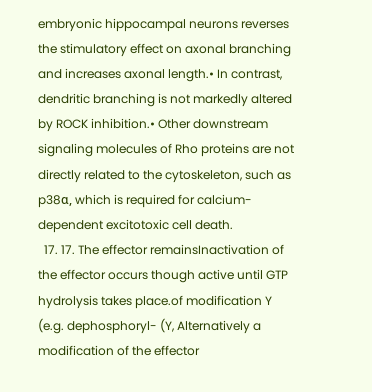embryonic hippocampal neurons reverses the stimulatory effect on axonal branching and increases axonal length.• In contrast, dendritic branching is not markedly altered by ROCK inhibition.• Other downstream signaling molecules of Rho proteins are not directly related to the cytoskeleton, such as p38α, which is required for calcium-dependent excitotoxic cell death.
  17. 17. The effector remainsInactivation of the effector occurs though active until GTP hydrolysis takes place.of modification Y (e.g. dephosphoryl- (Y, Alternatively a modification of the effector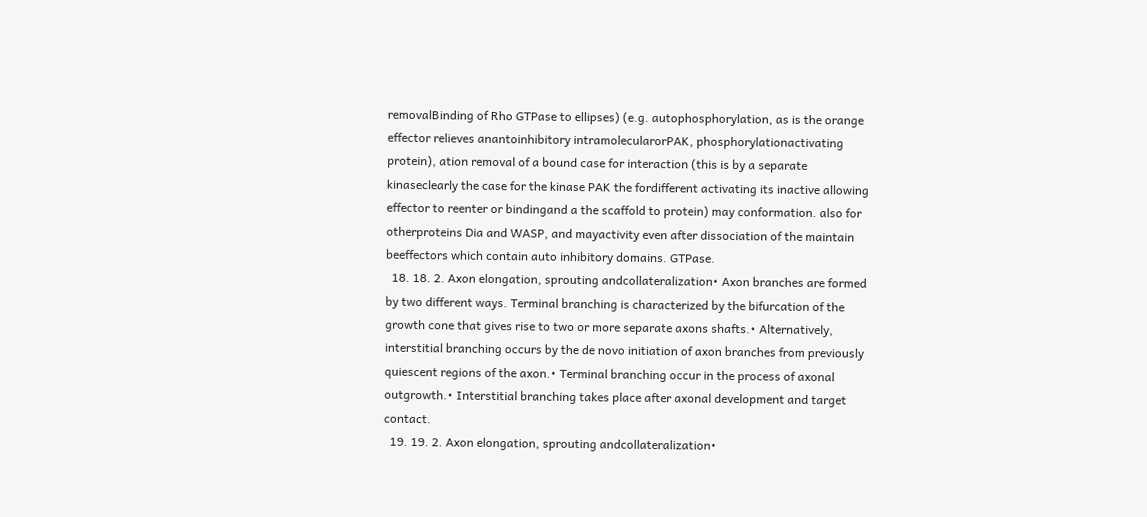removalBinding of Rho GTPase to ellipses) (e.g. autophosphorylation, as is the orange effector relieves anantoinhibitory intramolecularorPAK, phosphorylationactivating protein), ation removal of a bound case for interaction (this is by a separate kinaseclearly the case for the kinase PAK the fordifferent activating its inactive allowing effector to reenter or bindingand a the scaffold to protein) may conformation. also for otherproteins Dia and WASP, and mayactivity even after dissociation of the maintain beeffectors which contain auto inhibitory domains. GTPase.
  18. 18. 2. Axon elongation, sprouting andcollateralization• Axon branches are formed by two different ways. Terminal branching is characterized by the bifurcation of the growth cone that gives rise to two or more separate axons shafts.• Alternatively, interstitial branching occurs by the de novo initiation of axon branches from previously quiescent regions of the axon.• Terminal branching occur in the process of axonal outgrowth.• Interstitial branching takes place after axonal development and target contact.
  19. 19. 2. Axon elongation, sprouting andcollateralization•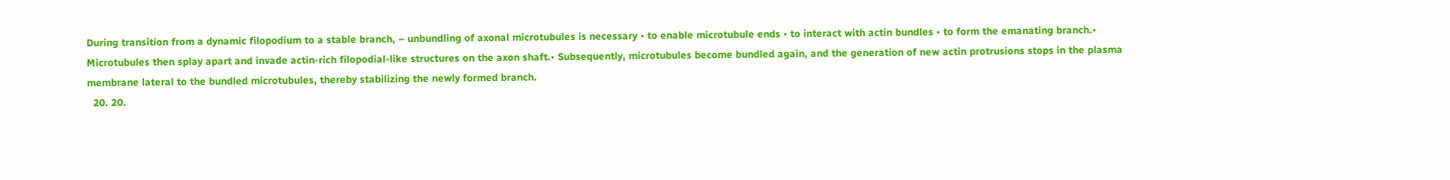During transition from a dynamic filopodium to a stable branch, – unbundling of axonal microtubules is necessary • to enable microtubule ends • to interact with actin bundles • to form the emanating branch.• Microtubules then splay apart and invade actin-rich filopodial-like structures on the axon shaft.• Subsequently, microtubules become bundled again, and the generation of new actin protrusions stops in the plasma membrane lateral to the bundled microtubules, thereby stabilizing the newly formed branch.
  20. 20.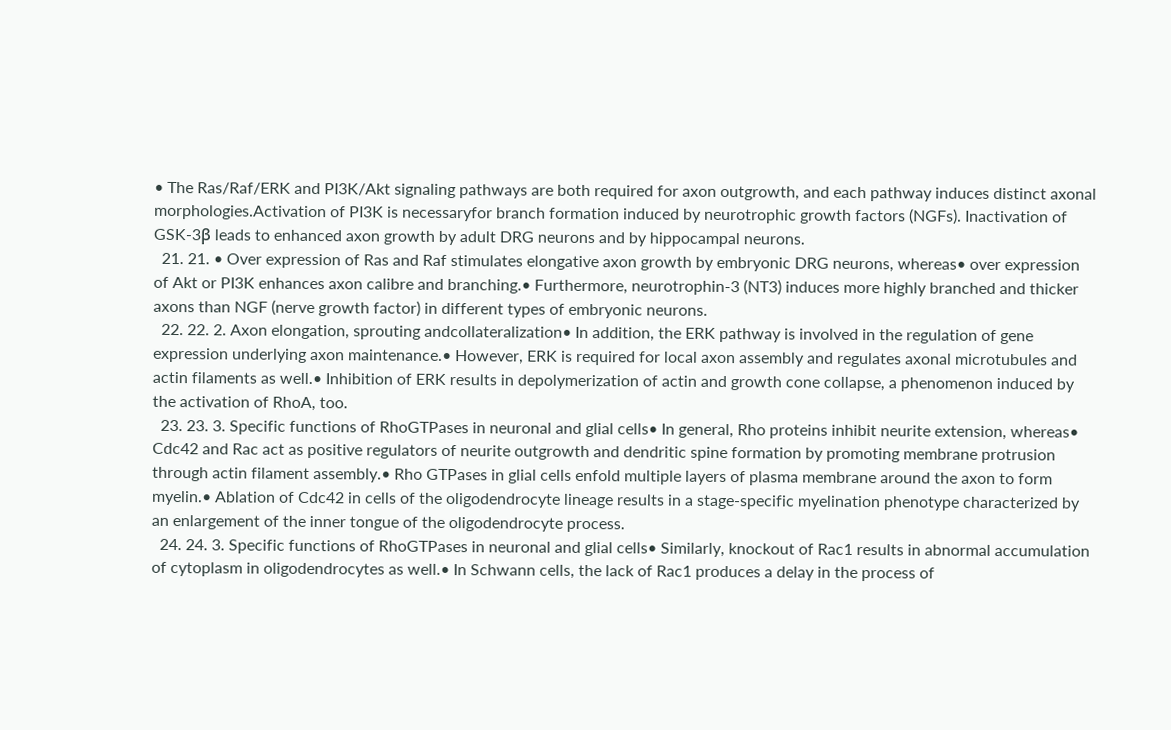• The Ras/Raf/ERK and PI3K/Akt signaling pathways are both required for axon outgrowth, and each pathway induces distinct axonal morphologies.Activation of PI3K is necessaryfor branch formation induced by neurotrophic growth factors (NGFs). Inactivation of GSK-3β leads to enhanced axon growth by adult DRG neurons and by hippocampal neurons.
  21. 21. • Over expression of Ras and Raf stimulates elongative axon growth by embryonic DRG neurons, whereas• over expression of Akt or PI3K enhances axon calibre and branching.• Furthermore, neurotrophin-3 (NT3) induces more highly branched and thicker axons than NGF (nerve growth factor) in different types of embryonic neurons.
  22. 22. 2. Axon elongation, sprouting andcollateralization• In addition, the ERK pathway is involved in the regulation of gene expression underlying axon maintenance.• However, ERK is required for local axon assembly and regulates axonal microtubules and actin filaments as well.• Inhibition of ERK results in depolymerization of actin and growth cone collapse, a phenomenon induced by the activation of RhoA, too.
  23. 23. 3. Specific functions of RhoGTPases in neuronal and glial cells• In general, Rho proteins inhibit neurite extension, whereas• Cdc42 and Rac act as positive regulators of neurite outgrowth and dendritic spine formation by promoting membrane protrusion through actin filament assembly.• Rho GTPases in glial cells enfold multiple layers of plasma membrane around the axon to form myelin.• Ablation of Cdc42 in cells of the oligodendrocyte lineage results in a stage-specific myelination phenotype characterized by an enlargement of the inner tongue of the oligodendrocyte process.
  24. 24. 3. Specific functions of RhoGTPases in neuronal and glial cells• Similarly, knockout of Rac1 results in abnormal accumulation of cytoplasm in oligodendrocytes as well.• In Schwann cells, the lack of Rac1 produces a delay in the process of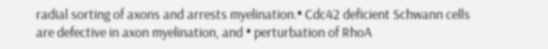radial sorting of axons and arrests myelination.• Cdc42 deficient Schwann cells are defective in axon myelination, and • perturbation of RhoA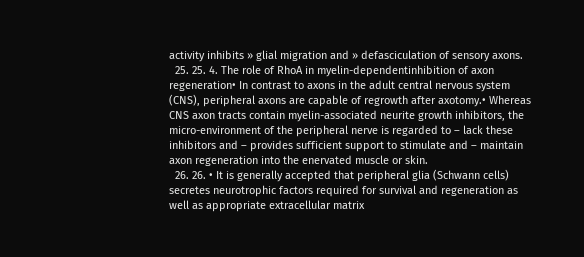activity inhibits » glial migration and » defasciculation of sensory axons.
  25. 25. 4. The role of RhoA in myelin-dependentinhibition of axon regeneration• In contrast to axons in the adult central nervous system (CNS), peripheral axons are capable of regrowth after axotomy.• Whereas CNS axon tracts contain myelin-associated neurite growth inhibitors, the micro-environment of the peripheral nerve is regarded to – lack these inhibitors and – provides sufficient support to stimulate and – maintain axon regeneration into the enervated muscle or skin.
  26. 26. • It is generally accepted that peripheral glia (Schwann cells) secretes neurotrophic factors required for survival and regeneration as well as appropriate extracellular matrix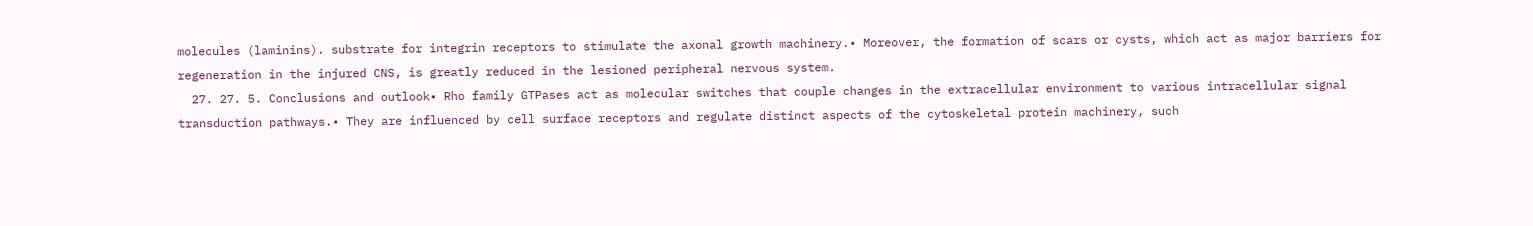molecules (laminins). substrate for integrin receptors to stimulate the axonal growth machinery.• Moreover, the formation of scars or cysts, which act as major barriers for regeneration in the injured CNS, is greatly reduced in the lesioned peripheral nervous system.
  27. 27. 5. Conclusions and outlook• Rho family GTPases act as molecular switches that couple changes in the extracellular environment to various intracellular signal transduction pathways.• They are influenced by cell surface receptors and regulate distinct aspects of the cytoskeletal protein machinery, such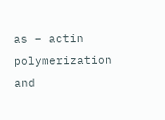as – actin polymerization and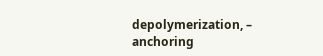depolymerization, – anchoring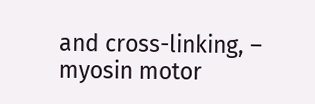and cross-linking, – myosin motor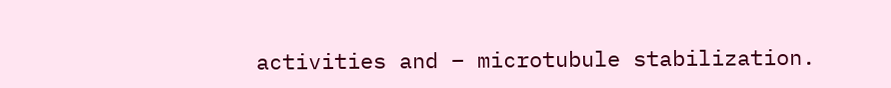activities and – microtubule stabilization.